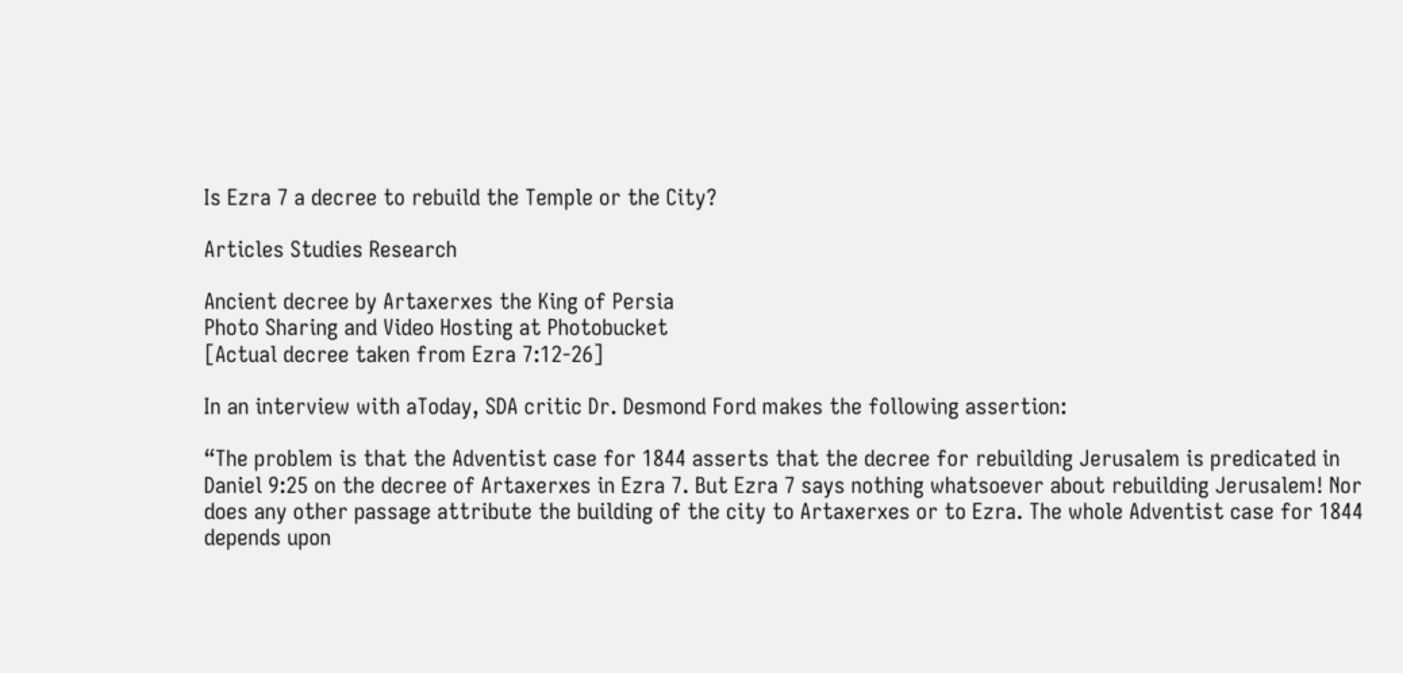Is Ezra 7 a decree to rebuild the Temple or the City?

Articles Studies Research

Ancient decree by Artaxerxes the King of Persia
Photo Sharing and Video Hosting at Photobucket
[Actual decree taken from Ezra 7:12-26]

In an interview with aToday, SDA critic Dr. Desmond Ford makes the following assertion:

“The problem is that the Adventist case for 1844 asserts that the decree for rebuilding Jerusalem is predicated in Daniel 9:25 on the decree of Artaxerxes in Ezra 7. But Ezra 7 says nothing whatsoever about rebuilding Jerusalem! Nor does any other passage attribute the building of the city to Artaxerxes or to Ezra. The whole Adventist case for 1844 depends upon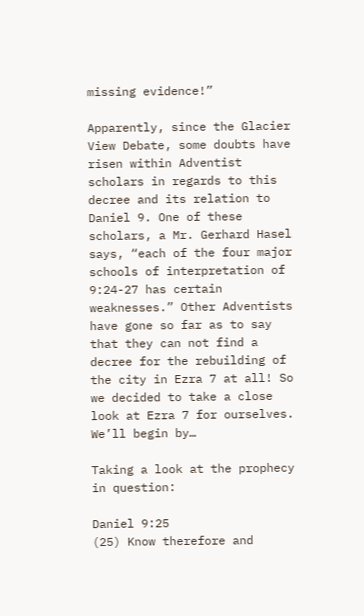missing evidence!”

Apparently, since the Glacier View Debate, some doubts have risen within Adventist scholars in regards to this decree and its relation to Daniel 9. One of these scholars, a Mr. Gerhard Hasel says, “each of the four major schools of interpretation of 9:24-27 has certain weaknesses.” Other Adventists have gone so far as to say that they can not find a decree for the rebuilding of the city in Ezra 7 at all! So we decided to take a close look at Ezra 7 for ourselves. We’ll begin by…

Taking a look at the prophecy in question:

Daniel 9:25
(25) Know therefore and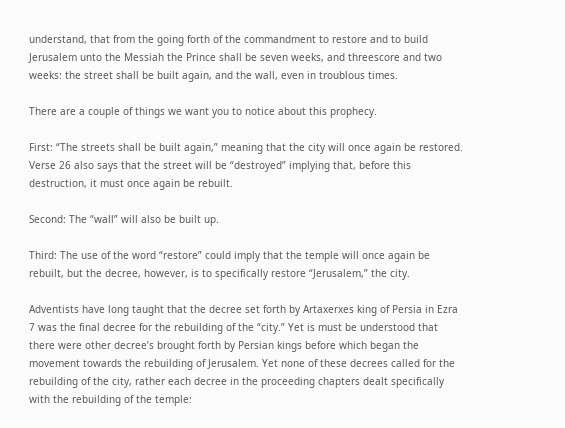understand, that from the going forth of the commandment to restore and to build Jerusalem unto the Messiah the Prince shall be seven weeks, and threescore and two weeks: the street shall be built again, and the wall, even in troublous times.

There are a couple of things we want you to notice about this prophecy.

First: “The streets shall be built again,” meaning that the city will once again be restored. Verse 26 also says that the street will be “destroyed” implying that, before this destruction, it must once again be rebuilt.

Second: The “wall” will also be built up.

Third: The use of the word “restore” could imply that the temple will once again be rebuilt, but the decree, however, is to specifically restore “Jerusalem,” the city.

Adventists have long taught that the decree set forth by Artaxerxes king of Persia in Ezra 7 was the final decree for the rebuilding of the “city.” Yet is must be understood that there were other decree’s brought forth by Persian kings before which began the movement towards the rebuilding of Jerusalem. Yet none of these decrees called for the rebuilding of the city, rather each decree in the proceeding chapters dealt specifically with the rebuilding of the temple: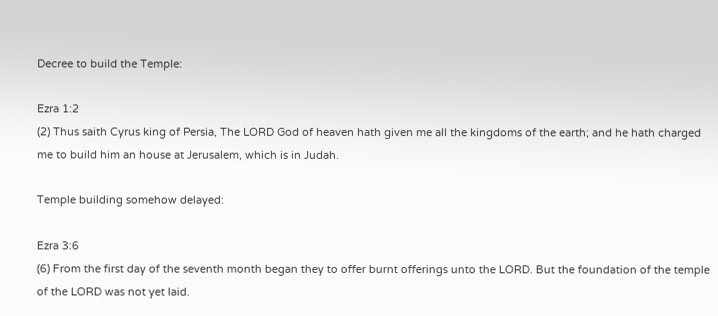Decree to build the Temple:

Ezra 1:2
(2) Thus saith Cyrus king of Persia, The LORD God of heaven hath given me all the kingdoms of the earth; and he hath charged me to build him an house at Jerusalem, which is in Judah.

Temple building somehow delayed:

Ezra 3:6
(6) From the first day of the seventh month began they to offer burnt offerings unto the LORD. But the foundation of the temple of the LORD was not yet laid.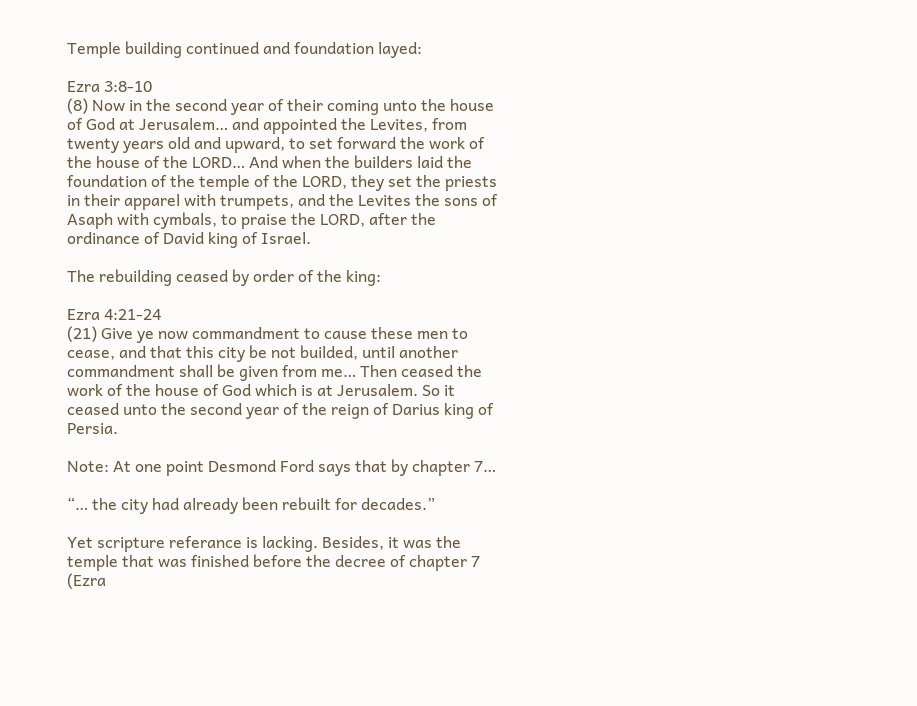Temple building continued and foundation layed:

Ezra 3:8-10
(8) Now in the second year of their coming unto the house of God at Jerusalem… and appointed the Levites, from twenty years old and upward, to set forward the work of the house of the LORD… And when the builders laid the foundation of the temple of the LORD, they set the priests in their apparel with trumpets, and the Levites the sons of Asaph with cymbals, to praise the LORD, after the ordinance of David king of Israel.

The rebuilding ceased by order of the king:

Ezra 4:21-24
(21) Give ye now commandment to cause these men to cease, and that this city be not builded, until another commandment shall be given from me… Then ceased the work of the house of God which is at Jerusalem. So it ceased unto the second year of the reign of Darius king of Persia.

Note: At one point Desmond Ford says that by chapter 7…

“… the city had already been rebuilt for decades.”

Yet scripture referance is lacking. Besides, it was the temple that was finished before the decree of chapter 7 (Ezra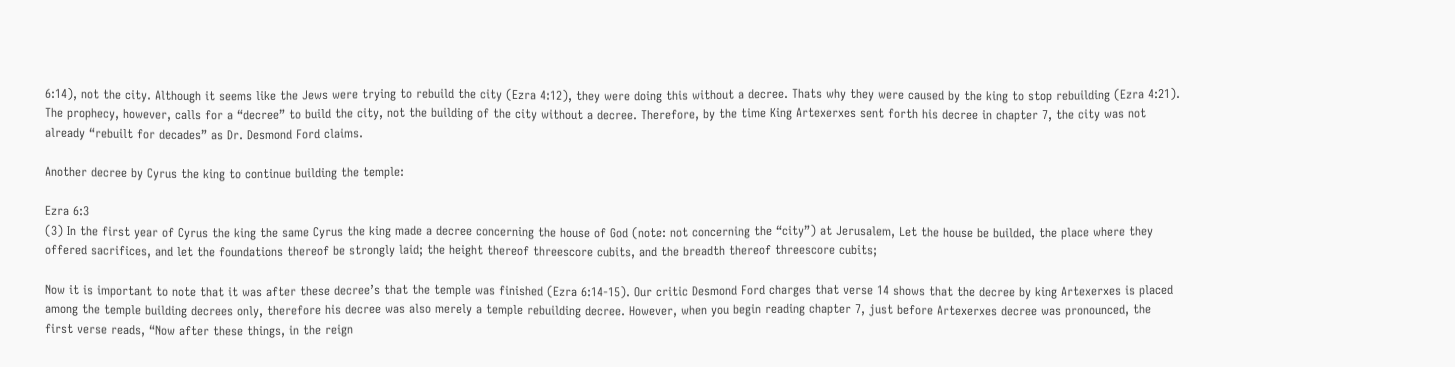6:14), not the city. Although it seems like the Jews were trying to rebuild the city (Ezra 4:12), they were doing this without a decree. Thats why they were caused by the king to stop rebuilding (Ezra 4:21). The prophecy, however, calls for a “decree” to build the city, not the building of the city without a decree. Therefore, by the time King Artexerxes sent forth his decree in chapter 7, the city was not already “rebuilt for decades” as Dr. Desmond Ford claims.

Another decree by Cyrus the king to continue building the temple:

Ezra 6:3
(3) In the first year of Cyrus the king the same Cyrus the king made a decree concerning the house of God (note: not concerning the “city”) at Jerusalem, Let the house be builded, the place where they offered sacrifices, and let the foundations thereof be strongly laid; the height thereof threescore cubits, and the breadth thereof threescore cubits;

Now it is important to note that it was after these decree’s that the temple was finished (Ezra 6:14-15). Our critic Desmond Ford charges that verse 14 shows that the decree by king Artexerxes is placed among the temple building decrees only, therefore his decree was also merely a temple rebuilding decree. However, when you begin reading chapter 7, just before Artexerxes decree was pronounced, the first verse reads, “Now after these things, in the reign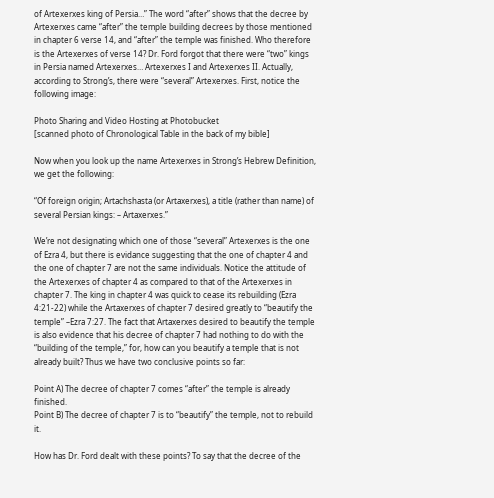of Artexerxes king of Persia…” The word “after” shows that the decree by Artexerxes came “after” the temple building decrees by those mentioned in chapter 6 verse 14, and “after” the temple was finished. Who therefore is the Artexerxes of verse 14? Dr. Ford forgot that there were “two” kings in Persia named Artexerxes… Artexerxes I and Artexerxes II. Actually, according to Strong’s, there were “several” Artexerxes. First, notice the following image:

Photo Sharing and Video Hosting at Photobucket
[scanned photo of Chronological Table in the back of my bible]

Now when you look up the name Artexerxes in Strong’s Hebrew Definition, we get the following:

“Of foreign origin; Artachshasta (or Artaxerxes), a title (rather than name) of several Persian kings: – Artaxerxes.”

We’re not designating which one of those “several” Artexerxes is the one of Ezra 4, but there is evidance suggesting that the one of chapter 4 and the one of chapter 7 are not the same individuals. Notice the attitude of the Artexerxes of chapter 4 as compared to that of the Artexerxes in chapter 7. The king in chapter 4 was quick to cease its rebuilding (Ezra 4:21-22) while the Artaxerxes of chapter 7 desired greatly to “beautify the temple” –Ezra 7:27. The fact that Artaxerxes desired to beautify the temple is also evidence that his decree of chapter 7 had nothing to do with the “building of the temple,” for, how can you beautify a temple that is not already built? Thus we have two conclusive points so far:

Point A) The decree of chapter 7 comes “after” the temple is already finished.
Point B) The decree of chapter 7 is to “beautify” the temple, not to rebuild it.

How has Dr. Ford dealt with these points? To say that the decree of the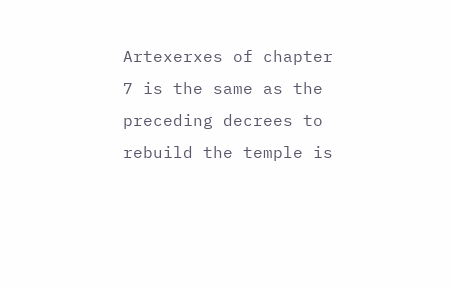Artexerxes of chapter 7 is the same as the preceding decrees to rebuild the temple is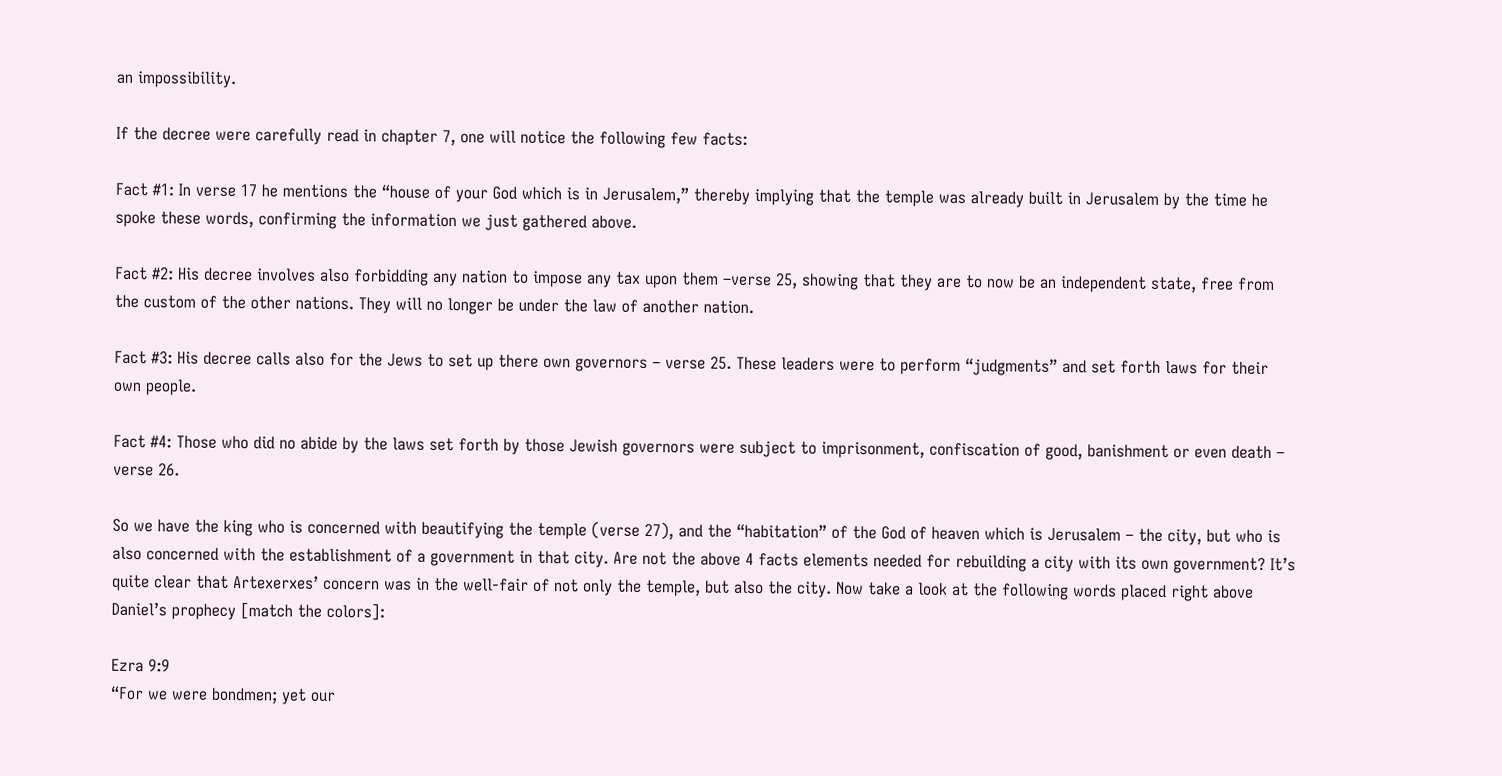an impossibility.

If the decree were carefully read in chapter 7, one will notice the following few facts:

Fact #1: In verse 17 he mentions the “house of your God which is in Jerusalem,” thereby implying that the temple was already built in Jerusalem by the time he spoke these words, confirming the information we just gathered above.

Fact #2: His decree involves also forbidding any nation to impose any tax upon them –verse 25, showing that they are to now be an independent state, free from the custom of the other nations. They will no longer be under the law of another nation.

Fact #3: His decree calls also for the Jews to set up there own governors – verse 25. These leaders were to perform “judgments” and set forth laws for their own people.

Fact #4: Those who did no abide by the laws set forth by those Jewish governors were subject to imprisonment, confiscation of good, banishment or even death – verse 26.

So we have the king who is concerned with beautifying the temple (verse 27), and the “habitation” of the God of heaven which is Jerusalem – the city, but who is also concerned with the establishment of a government in that city. Are not the above 4 facts elements needed for rebuilding a city with its own government? It’s quite clear that Artexerxes’ concern was in the well-fair of not only the temple, but also the city. Now take a look at the following words placed right above Daniel’s prophecy [match the colors]:

Ezra 9:9
“For we were bondmen; yet our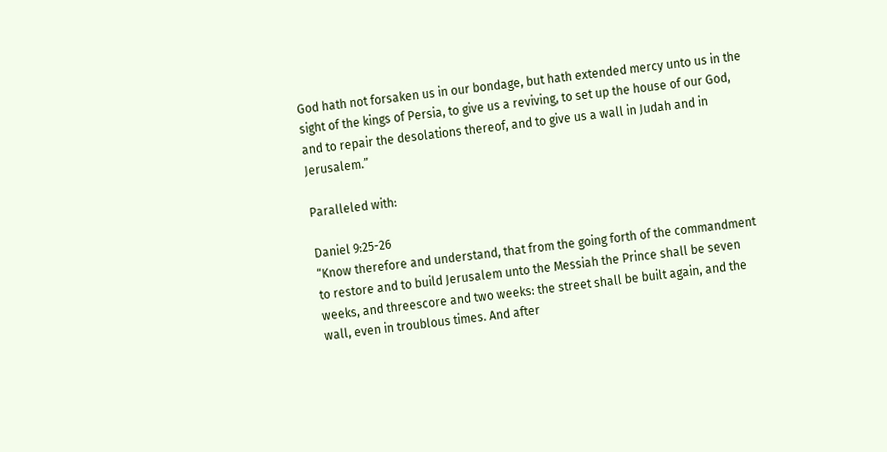God hath not forsaken us in our bondage, but hath extended mercy unto us in the sight of the kings of Persia, to give us a reviving, to set up the house of our God, and to repair the desolations thereof, and to give us a wall in Judah and in Jerusalem.”

Paralleled with:

Daniel 9:25-26
“Know therefore and understand, that from the going forth of the commandment to restore and to build Jerusalem unto the Messiah the Prince shall be seven weeks, and threescore and two weeks: the street shall be built again, and the wall, even in troublous times. And after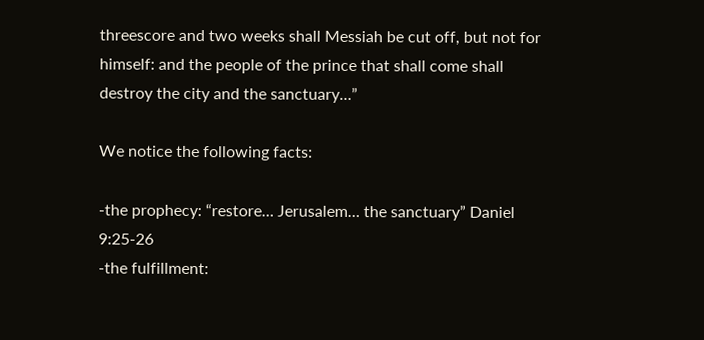threescore and two weeks shall Messiah be cut off, but not for himself: and the people of the prince that shall come shall destroy the city and the sanctuary…”

We notice the following facts:

-the prophecy: “restore… Jerusalem… the sanctuary” Daniel 9:25-26
-the fulfillment: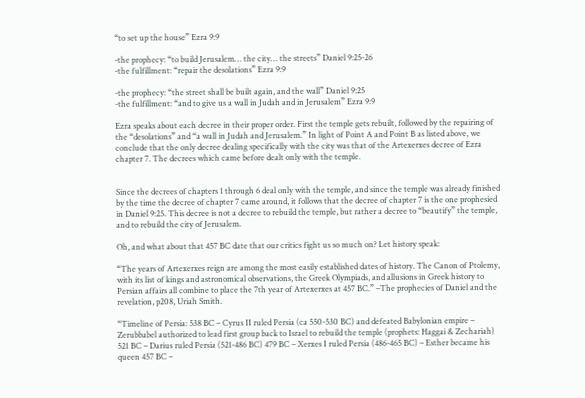“to set up the house” Ezra 9:9

-the prophecy: “to build Jerusalem… the city… the streets” Daniel 9:25-26
-the fulfillment: “repair the desolations” Ezra 9:9

-the prophecy: “the street shall be built again, and the wall” Daniel 9:25
-the fulfillment: “and to give us a wall in Judah and in Jerusalem” Ezra 9:9

Ezra speaks about each decree in their proper order. First the temple gets rebuilt, followed by the repairing of the “desolations” and “a wall in Judah and Jerusalem.” In light of Point A and Point B as listed above, we conclude that the only decree dealing specifically with the city was that of the Artexerxes decree of Ezra chapter 7. The decrees which came before dealt only with the temple.


Since the decrees of chapters 1 through 6 deal only with the temple, and since the temple was already finished by the time the decree of chapter 7 came around, it follows that the decree of chapter 7 is the one prophesied in Daniel 9:25. This decree is not a decree to rebuild the temple, but rather a decree to “beautify” the temple, and to rebuild the city of Jerusalem.

Oh, and what about that 457 BC date that our critics fight us so much on? Let history speak:

“The years of Artexerxes reign are among the most easily established dates of history. The Canon of Ptolemy, with its list of kings and astronomical observations, the Greek Olympiads, and allusions in Greek history to Persian affairs all combine to place the 7th year of Artexerxes at 457 BC.” –The prophecies of Daniel and the revelation, p208, Uriah Smith.

“Timeline of Persia: 538 BC – Cyrus II ruled Persia (ca 550-530 BC) and defeated Babylonian empire – Zerubbabel authorized to lead first group back to Israel to rebuild the temple (prophets: Haggai & Zechariah) 521 BC – Darius ruled Persia (521-486 BC) 479 BC – Xerxes I ruled Persia (486-465 BC) – Esther became his queen 457 BC –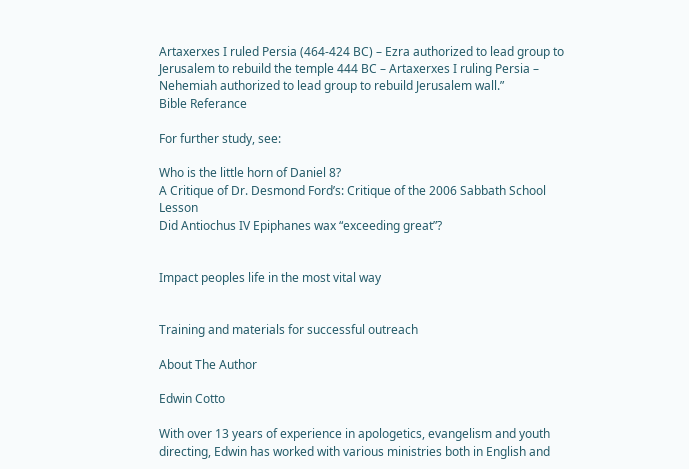Artaxerxes I ruled Persia (464-424 BC) – Ezra authorized to lead group to Jerusalem to rebuild the temple 444 BC – Artaxerxes I ruling Persia – Nehemiah authorized to lead group to rebuild Jerusalem wall.”
Bible Referance

For further study, see:

Who is the little horn of Daniel 8?
A Critique of Dr. Desmond Ford’s: Critique of the 2006 Sabbath School Lesson
Did Antiochus IV Epiphanes wax “exceeding great”?


Impact peoples life in the most vital way


Training and materials for successful outreach

About The Author

Edwin Cotto

With over 13 years of experience in apologetics, evangelism and youth directing, Edwin has worked with various ministries both in English and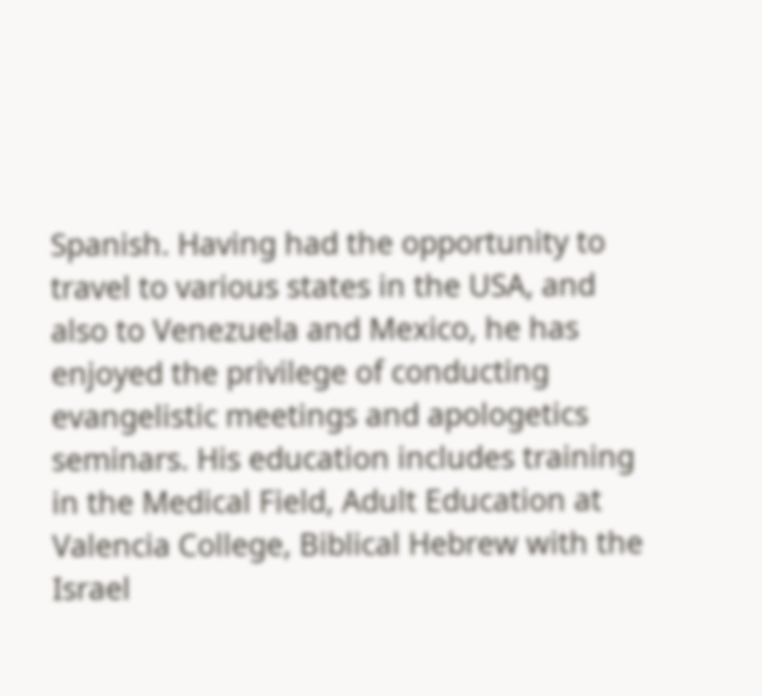Spanish. Having had the opportunity to travel to various states in the USA, and also to Venezuela and Mexico, he has enjoyed the privilege of conducting evangelistic meetings and apologetics seminars. His education includes training in the Medical Field, Adult Education at Valencia College, Biblical Hebrew with the Israel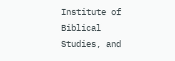Institute of Biblical Studies, and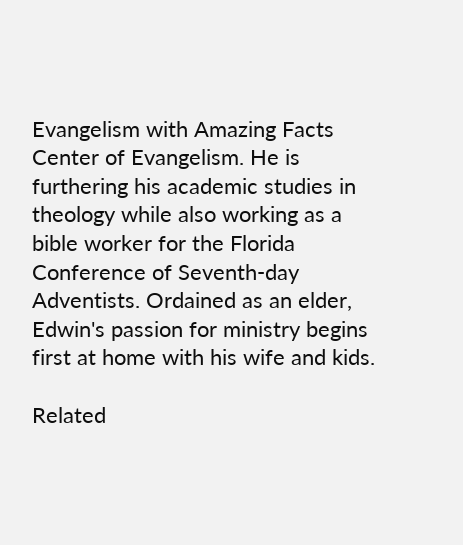Evangelism with Amazing Facts Center of Evangelism. He is furthering his academic studies in theology while also working as a bible worker for the Florida Conference of Seventh-day Adventists. Ordained as an elder, Edwin's passion for ministry begins first at home with his wife and kids.

Related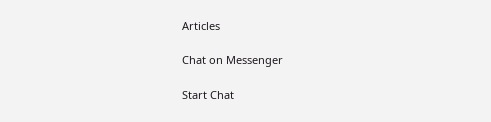Articles

Chat on Messenger

Start Chat